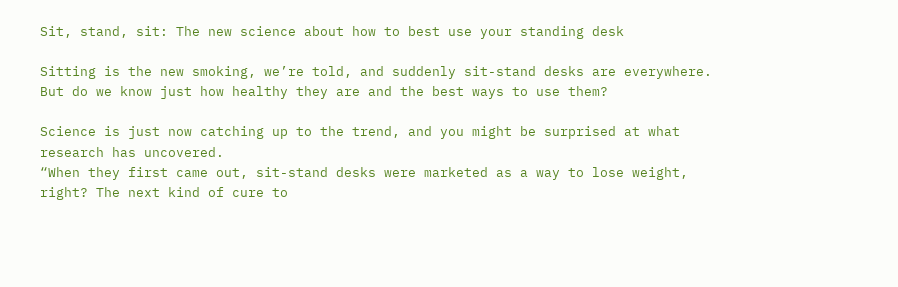Sit, stand, sit: The new science about how to best use your standing desk

Sitting is the new smoking, we’re told, and suddenly sit-stand desks are everywhere. But do we know just how healthy they are and the best ways to use them?

Science is just now catching up to the trend, and you might be surprised at what research has uncovered.
“When they first came out, sit-stand desks were marketed as a way to lose weight, right? The next kind of cure to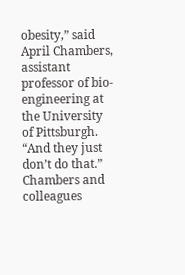obesity,” said April Chambers, assistant professor of bio-engineering at the University of Pittsburgh. “And they just don’t do that.”
Chambers and colleagues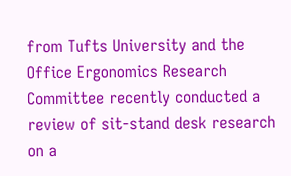from Tufts University and the Office Ergonomics Research Committee recently conducted a review of sit-stand desk research on a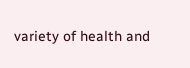variety of health and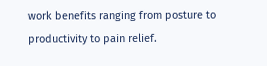work benefits ranging from posture to productivity to pain relief.